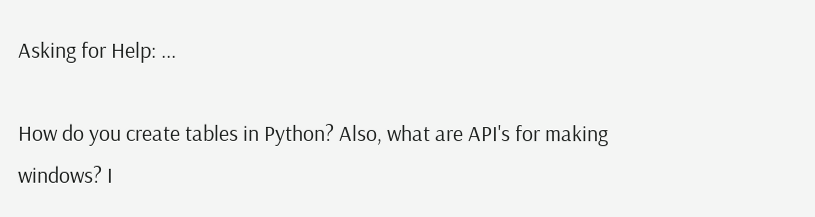Asking for Help: ...

How do you create tables in Python? Also, what are API's for making windows? I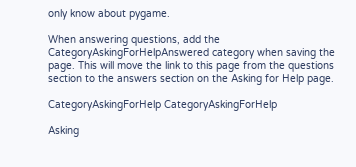only know about pygame.

When answering questions, add the CategoryAskingForHelpAnswered category when saving the page. This will move the link to this page from the questions section to the answers section on the Asking for Help page.

CategoryAskingForHelp CategoryAskingForHelp

Asking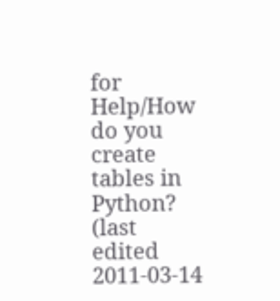for Help/How do you create tables in Python? (last edited 2011-03-14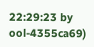22:29:23 by ool-4355ca69)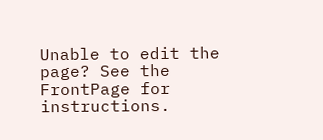Unable to edit the page? See the FrontPage for instructions.